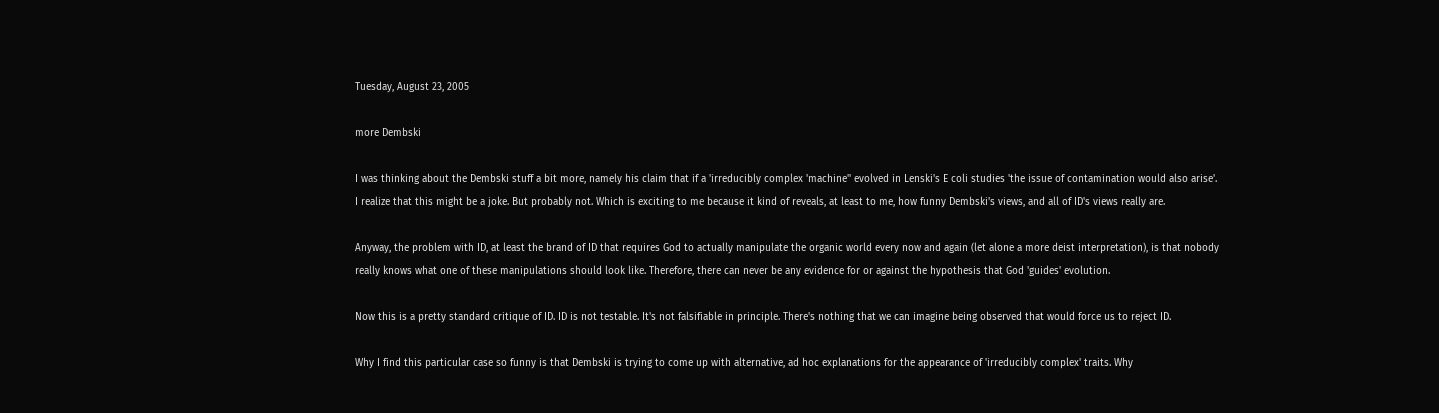Tuesday, August 23, 2005

more Dembski

I was thinking about the Dembski stuff a bit more, namely his claim that if a 'irreducibly complex 'machine'' evolved in Lenski's E coli studies 'the issue of contamination would also arise'. I realize that this might be a joke. But probably not. Which is exciting to me because it kind of reveals, at least to me, how funny Dembski's views, and all of ID's views really are.

Anyway, the problem with ID, at least the brand of ID that requires God to actually manipulate the organic world every now and again (let alone a more deist interpretation), is that nobody really knows what one of these manipulations should look like. Therefore, there can never be any evidence for or against the hypothesis that God 'guides' evolution.

Now this is a pretty standard critique of ID. ID is not testable. It's not falsifiable in principle. There's nothing that we can imagine being observed that would force us to reject ID.

Why I find this particular case so funny is that Dembski is trying to come up with alternative, ad hoc explanations for the appearance of 'irreducibly complex' traits. Why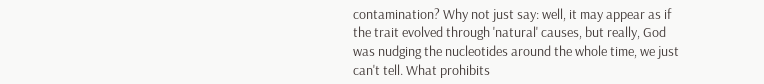contamination? Why not just say: well, it may appear as if the trait evolved through 'natural' causes, but really, God was nudging the nucleotides around the whole time, we just can't tell. What prohibits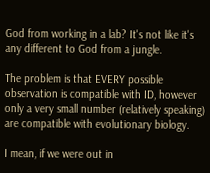God from working in a lab? It's not like it's any different to God from a jungle.

The problem is that EVERY possible observation is compatible with ID, however only a very small number (relatively speaking) are compatible with evolutionary biology.

I mean, if we were out in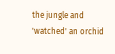the jungle and 'watched' an orchid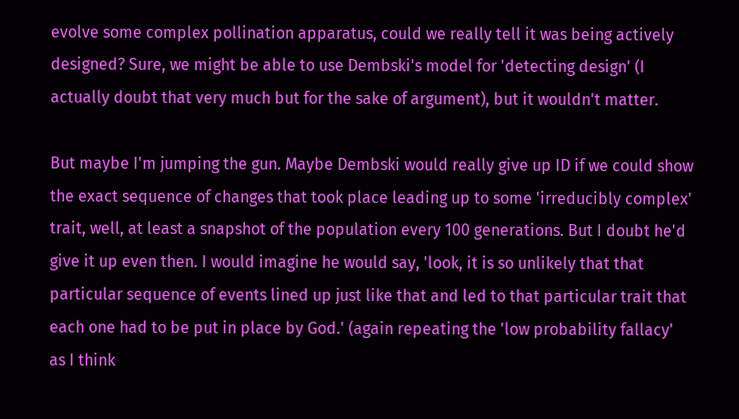evolve some complex pollination apparatus, could we really tell it was being actively designed? Sure, we might be able to use Dembski's model for 'detecting design' (I actually doubt that very much but for the sake of argument), but it wouldn't matter.

But maybe I'm jumping the gun. Maybe Dembski would really give up ID if we could show the exact sequence of changes that took place leading up to some 'irreducibly complex' trait, well, at least a snapshot of the population every 100 generations. But I doubt he'd give it up even then. I would imagine he would say, 'look, it is so unlikely that that particular sequence of events lined up just like that and led to that particular trait that each one had to be put in place by God.' (again repeating the 'low probability fallacy' as I think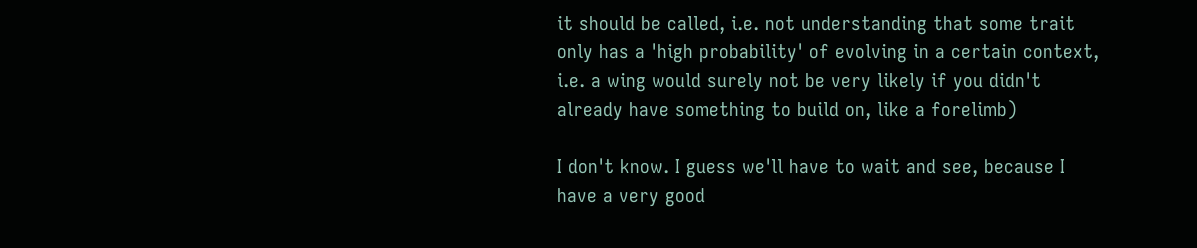it should be called, i.e. not understanding that some trait only has a 'high probability' of evolving in a certain context, i.e. a wing would surely not be very likely if you didn't already have something to build on, like a forelimb)

I don't know. I guess we'll have to wait and see, because I have a very good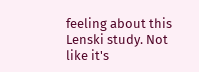feeling about this Lenski study. Not like it's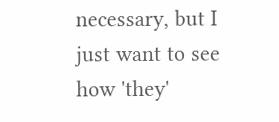necessary, but I just want to see how 'they'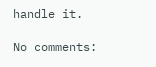handle it.

No comments: